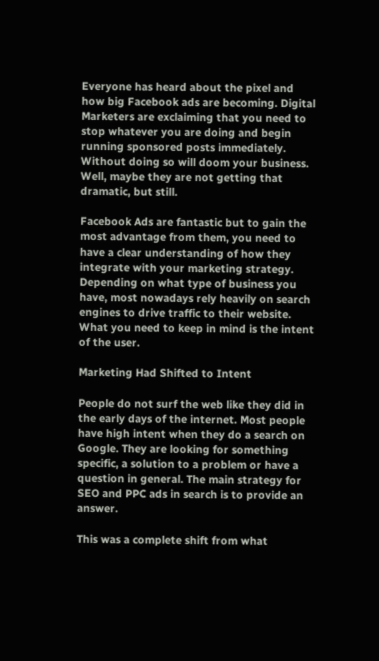Everyone has heard about the pixel and how big Facebook ads are becoming. Digital Marketers are exclaiming that you need to stop whatever you are doing and begin running sponsored posts immediately. Without doing so will doom your business. Well, maybe they are not getting that dramatic, but still.

Facebook Ads are fantastic but to gain the most advantage from them, you need to have a clear understanding of how they integrate with your marketing strategy. Depending on what type of business you have, most nowadays rely heavily on search engines to drive traffic to their website. What you need to keep in mind is the intent of the user.

Marketing Had Shifted to Intent

People do not surf the web like they did in the early days of the internet. Most people have high intent when they do a search on Google. They are looking for something specific, a solution to a problem or have a question in general. The main strategy for SEO and PPC ads in search is to provide an answer.

This was a complete shift from what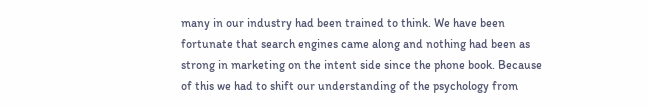many in our industry had been trained to think. We have been fortunate that search engines came along and nothing had been as strong in marketing on the intent side since the phone book. Because of this we had to shift our understanding of the psychology from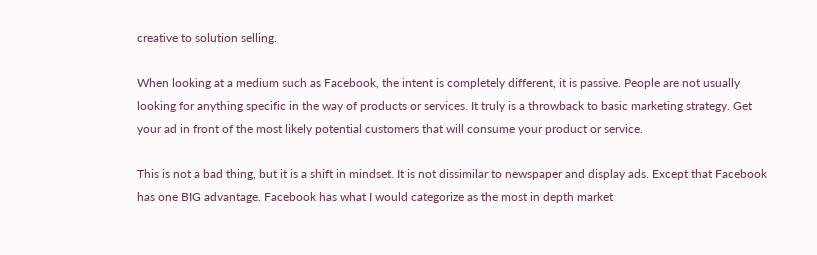creative to solution selling.

When looking at a medium such as Facebook, the intent is completely different, it is passive. People are not usually looking for anything specific in the way of products or services. It truly is a throwback to basic marketing strategy. Get your ad in front of the most likely potential customers that will consume your product or service.

This is not a bad thing, but it is a shift in mindset. It is not dissimilar to newspaper and display ads. Except that Facebook has one BIG advantage. Facebook has what I would categorize as the most in depth market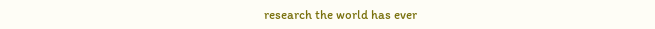research the world has ever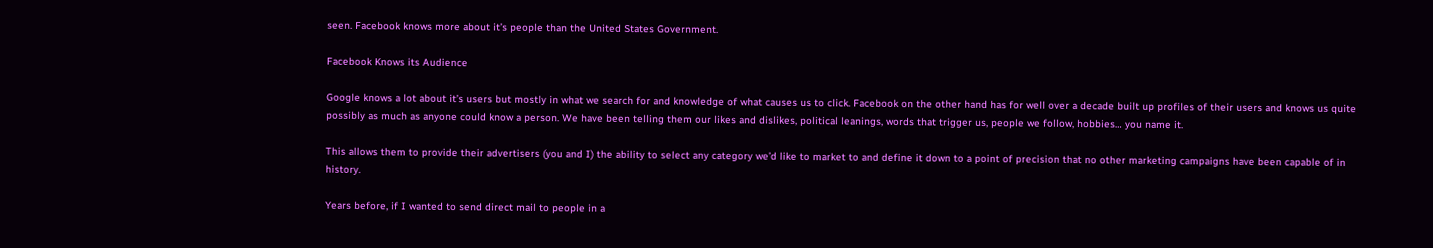seen. Facebook knows more about it’s people than the United States Government.

Facebook Knows its Audience

Google knows a lot about it’s users but mostly in what we search for and knowledge of what causes us to click. Facebook on the other hand has for well over a decade built up profiles of their users and knows us quite possibly as much as anyone could know a person. We have been telling them our likes and dislikes, political leanings, words that trigger us, people we follow, hobbies… you name it.

This allows them to provide their advertisers (you and I) the ability to select any category we’d like to market to and define it down to a point of precision that no other marketing campaigns have been capable of in history.

Years before, if I wanted to send direct mail to people in a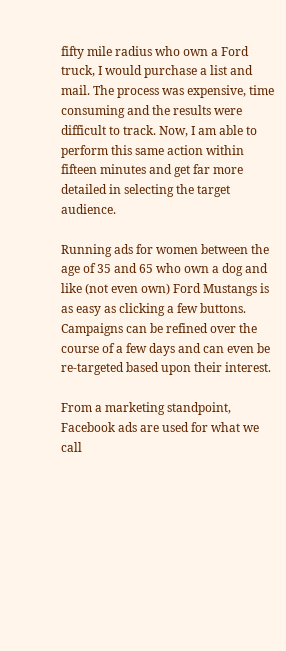fifty mile radius who own a Ford truck, I would purchase a list and mail. The process was expensive, time consuming and the results were difficult to track. Now, I am able to perform this same action within fifteen minutes and get far more detailed in selecting the target audience.

Running ads for women between the age of 35 and 65 who own a dog and like (not even own) Ford Mustangs is as easy as clicking a few buttons. Campaigns can be refined over the course of a few days and can even be re-targeted based upon their interest.

From a marketing standpoint, Facebook ads are used for what we call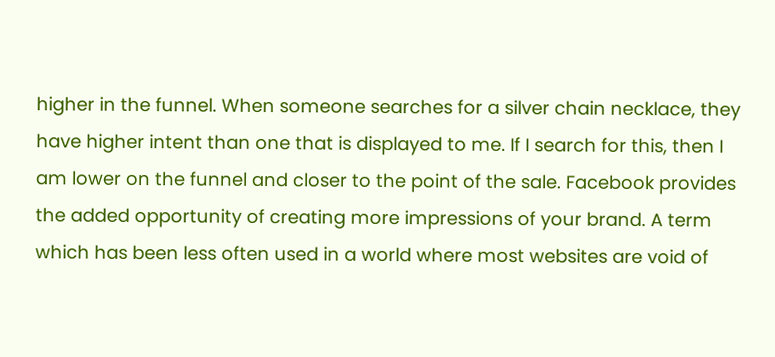higher in the funnel. When someone searches for a silver chain necklace, they have higher intent than one that is displayed to me. If I search for this, then I am lower on the funnel and closer to the point of the sale. Facebook provides the added opportunity of creating more impressions of your brand. A term which has been less often used in a world where most websites are void of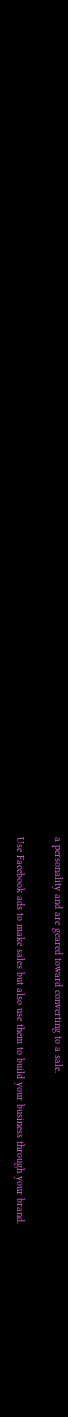a personality and are geared toward converting to a sale.

Use Facebook ads to make sales but also use them to build your business through your brand.